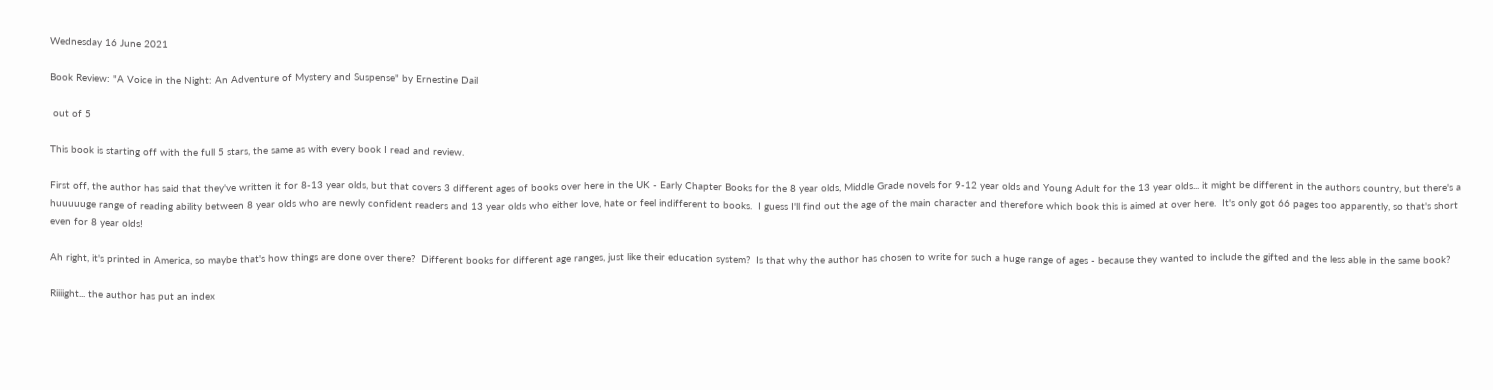Wednesday 16 June 2021

Book Review: "A Voice in the Night: An Adventure of Mystery and Suspense" by Ernestine Dail

 out of 5

This book is starting off with the full 5 stars, the same as with every book I read and review.

First off, the author has said that they've written it for 8-13 year olds, but that covers 3 different ages of books over here in the UK - Early Chapter Books for the 8 year olds, Middle Grade novels for 9-12 year olds and Young Adult for the 13 year olds... it might be different in the authors country, but there's a huuuuuge range of reading ability between 8 year olds who are newly confident readers and 13 year olds who either love, hate or feel indifferent to books.  I guess I'll find out the age of the main character and therefore which book this is aimed at over here.  It's only got 66 pages too apparently, so that's short even for 8 year olds!

Ah right, it's printed in America, so maybe that's how things are done over there?  Different books for different age ranges, just like their education system?  Is that why the author has chosen to write for such a huge range of ages - because they wanted to include the gifted and the less able in the same book?

Riiiight... the author has put an index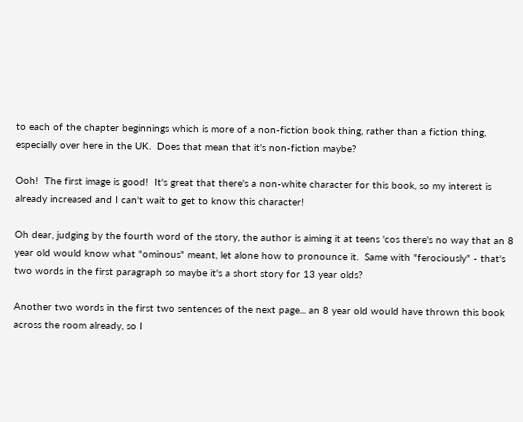to each of the chapter beginnings which is more of a non-fiction book thing, rather than a fiction thing, especially over here in the UK.  Does that mean that it's non-fiction maybe?

Ooh!  The first image is good!  It's great that there's a non-white character for this book, so my interest is already increased and I can't wait to get to know this character!

Oh dear, judging by the fourth word of the story, the author is aiming it at teens 'cos there's no way that an 8 year old would know what "ominous" meant, let alone how to pronounce it.  Same with "ferociously" - that's two words in the first paragraph so maybe it's a short story for 13 year olds?

Another two words in the first two sentences of the next page... an 8 year old would have thrown this book across the room already, so I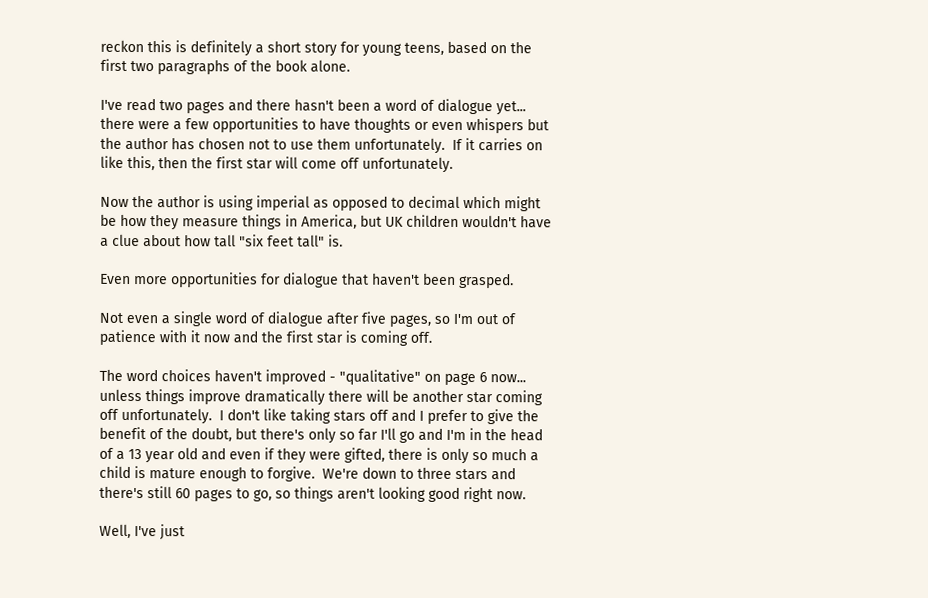reckon this is definitely a short story for young teens, based on the first two paragraphs of the book alone.

I've read two pages and there hasn't been a word of dialogue yet... there were a few opportunities to have thoughts or even whispers but the author has chosen not to use them unfortunately.  If it carries on like this, then the first star will come off unfortunately.

Now the author is using imperial as opposed to decimal which might be how they measure things in America, but UK children wouldn't have a clue about how tall "six feet tall" is.

Even more opportunities for dialogue that haven't been grasped.

Not even a single word of dialogue after five pages, so I'm out of patience with it now and the first star is coming off.

The word choices haven't improved - "qualitative" on page 6 now... unless things improve dramatically there will be another star coming off unfortunately.  I don't like taking stars off and I prefer to give the benefit of the doubt, but there's only so far I'll go and I'm in the head of a 13 year old and even if they were gifted, there is only so much a child is mature enough to forgive.  We're down to three stars and there's still 60 pages to go, so things aren't looking good right now.

Well, I've just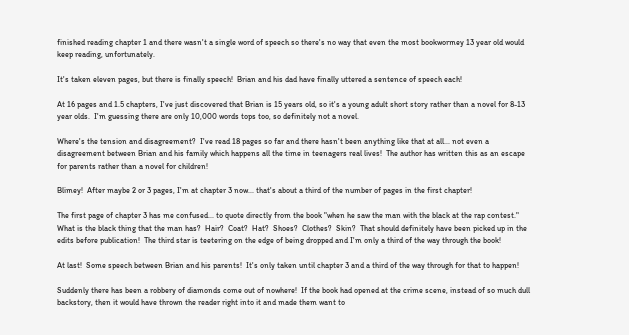finished reading chapter 1 and there wasn't a single word of speech so there's no way that even the most bookwormey 13 year old would keep reading, unfortunately.

It's taken eleven pages, but there is finally speech!  Brian and his dad have finally uttered a sentence of speech each!

At 16 pages and 1.5 chapters, I've just discovered that Brian is 15 years old, so it's a young adult short story rather than a novel for 8-13 year olds.  I'm guessing there are only 10,000 words tops too, so definitely not a novel.

Where's the tension and disagreement?  I've read 18 pages so far and there hasn't been anything like that at all... not even a disagreement between Brian and his family which happens all the time in teenagers real lives!  The author has written this as an escape for parents rather than a novel for children!

Blimey!  After maybe 2 or 3 pages, I'm at chapter 3 now... that's about a third of the number of pages in the first chapter!

The first page of chapter 3 has me confused... to quote directly from the book "when he saw the man with the black at the rap contest."  What is the black thing that the man has?  Hair?  Coat?  Hat?  Shoes?  Clothes?  Skin?  That should definitely have been picked up in the edits before publication!  The third star is teetering on the edge of being dropped and I'm only a third of the way through the book!

At last!  Some speech between Brian and his parents!  It's only taken until chapter 3 and a third of the way through for that to happen!

Suddenly there has been a robbery of diamonds come out of nowhere!  If the book had opened at the crime scene, instead of so much dull backstory, then it would have thrown the reader right into it and made them want to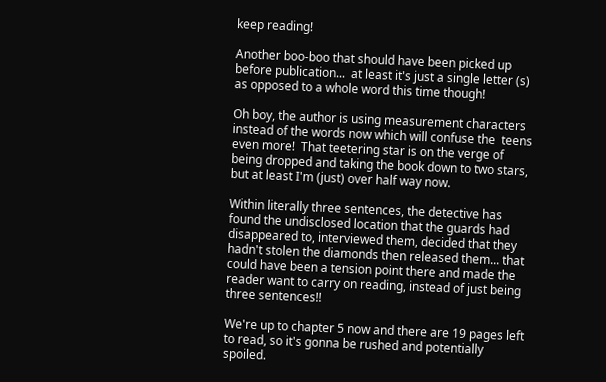keep reading!

Another boo-boo that should have been picked up before publication...  at least it's just a single letter (s) as opposed to a whole word this time though!

Oh boy, the author is using measurement characters instead of the words now which will confuse the  teens even more!  That teetering star is on the verge of being dropped and taking the book down to two stars, but at least I'm (just) over half way now.

Within literally three sentences, the detective has found the undisclosed location that the guards had disappeared to, interviewed them, decided that they hadn't stolen the diamonds then released them... that could have been a tension point there and made the reader want to carry on reading, instead of just being three sentences!!

We're up to chapter 5 now and there are 19 pages left to read, so it's gonna be rushed and potentially spoiled.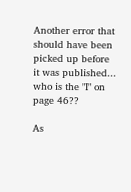Another error that should have been picked up before it was published... who is the "I" on page 46??

As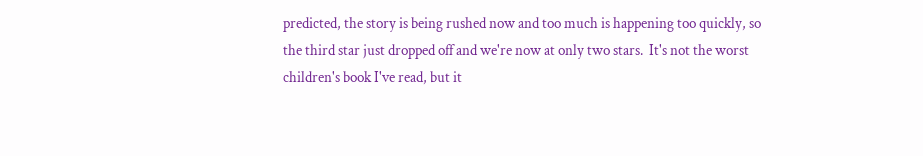predicted, the story is being rushed now and too much is happening too quickly, so the third star just dropped off and we're now at only two stars.  It's not the worst children's book I've read, but it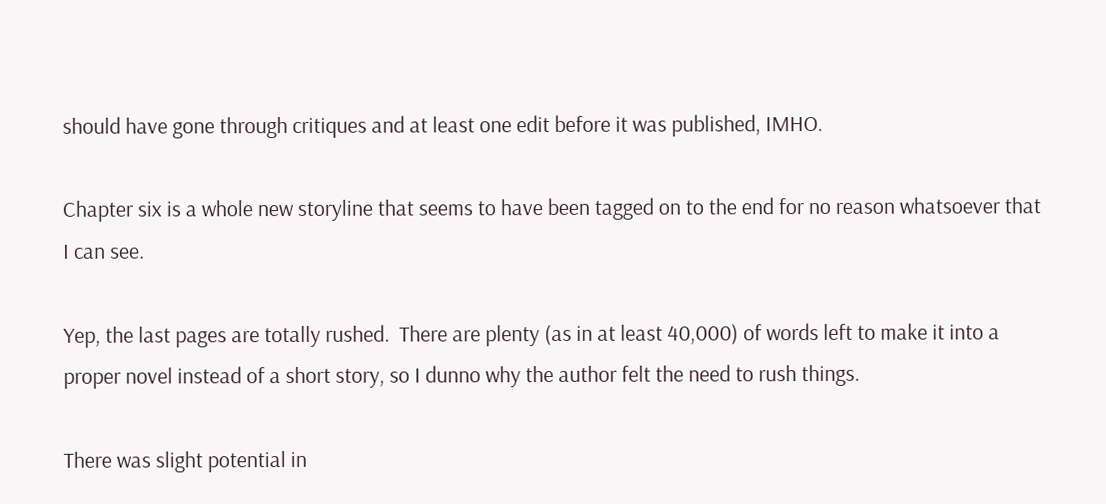should have gone through critiques and at least one edit before it was published, IMHO.

Chapter six is a whole new storyline that seems to have been tagged on to the end for no reason whatsoever that I can see.

Yep, the last pages are totally rushed.  There are plenty (as in at least 40,000) of words left to make it into a proper novel instead of a short story, so I dunno why the author felt the need to rush things.

There was slight potential in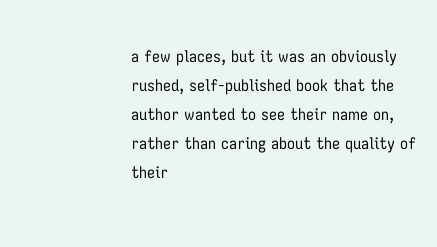a few places, but it was an obviously rushed, self-published book that the author wanted to see their name on, rather than caring about the quality of their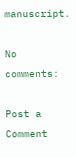manuscript.

No comments:

Post a Comment